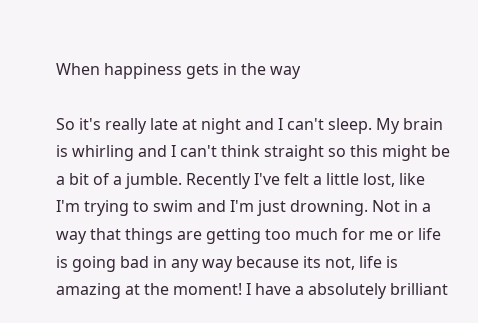When happiness gets in the way

So it's really late at night and I can't sleep. My brain is whirling and I can't think straight so this might be a bit of a jumble. Recently I've felt a little lost, like I'm trying to swim and I'm just drowning. Not in a way that things are getting too much for me or life is going bad in any way because its not, life is amazing at the moment! I have a absolutely brilliant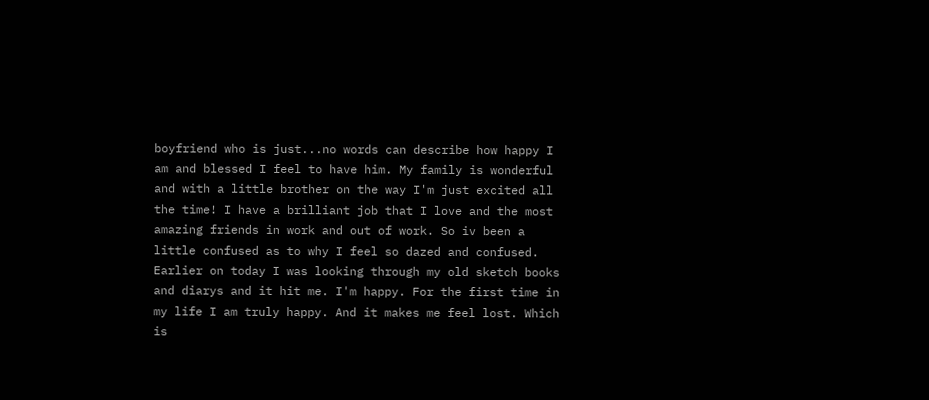boyfriend who is just...no words can describe how happy I am and blessed I feel to have him. My family is wonderful and with a little brother on the way I'm just excited all the time! I have a brilliant job that I love and the most amazing friends in work and out of work. So iv been a little confused as to why I feel so dazed and confused.
Earlier on today I was looking through my old sketch books and diarys and it hit me. I'm happy. For the first time in my life I am truly happy. And it makes me feel lost. Which is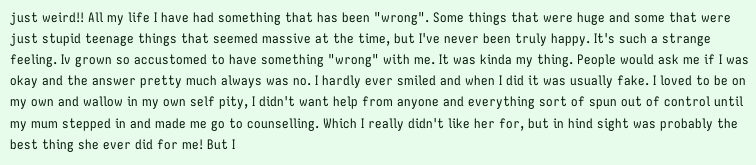just weird!! All my life I have had something that has been "wrong". Some things that were huge and some that were just stupid teenage things that seemed massive at the time, but I've never been truly happy. It's such a strange feeling. Iv grown so accustomed to have something "wrong" with me. It was kinda my thing. People would ask me if I was okay and the answer pretty much always was no. I hardly ever smiled and when I did it was usually fake. I loved to be on my own and wallow in my own self pity, I didn't want help from anyone and everything sort of spun out of control until my mum stepped in and made me go to counselling. Which I really didn't like her for, but in hind sight was probably the best thing she ever did for me! But I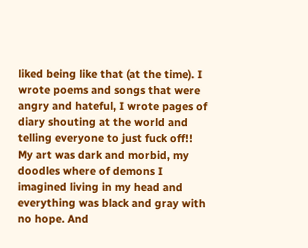liked being like that (at the time). I wrote poems and songs that were angry and hateful, I wrote pages of diary shouting at the world and telling everyone to just fuck off!! My art was dark and morbid, my doodles where of demons I imagined living in my head and everything was black and gray with no hope. And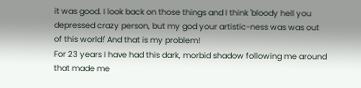it was good. I look back on those things and I think 'bloody hell you depressed crazy person, but my god your artistic-ness was was out of this world!' And that is my problem!
For 23 years I have had this dark, morbid shadow following me around that made me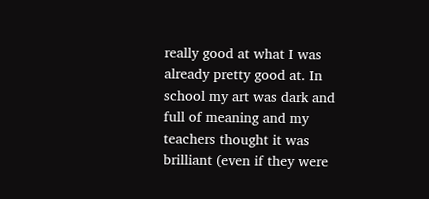really good at what I was already pretty good at. In school my art was dark and full of meaning and my teachers thought it was brilliant (even if they were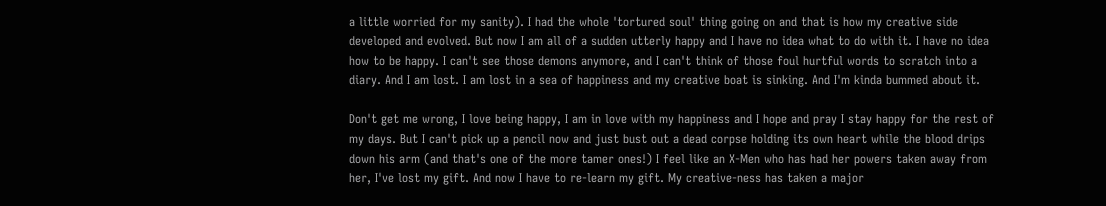a little worried for my sanity). I had the whole 'tortured soul' thing going on and that is how my creative side developed and evolved. But now I am all of a sudden utterly happy and I have no idea what to do with it. I have no idea how to be happy. I can't see those demons anymore, and I can't think of those foul hurtful words to scratch into a diary. And I am lost. I am lost in a sea of happiness and my creative boat is sinking. And I'm kinda bummed about it.

Don't get me wrong, I love being happy, I am in love with my happiness and I hope and pray I stay happy for the rest of my days. But I can't pick up a pencil now and just bust out a dead corpse holding its own heart while the blood drips down his arm (and that's one of the more tamer ones!) I feel like an X-Men who has had her powers taken away from her, I've lost my gift. And now I have to re-learn my gift. My creative-ness has taken a major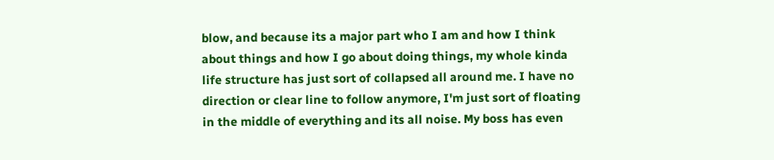blow, and because its a major part who I am and how I think about things and how I go about doing things, my whole kinda life structure has just sort of collapsed all around me. I have no direction or clear line to follow anymore, I'm just sort of floating in the middle of everything and its all noise. My boss has even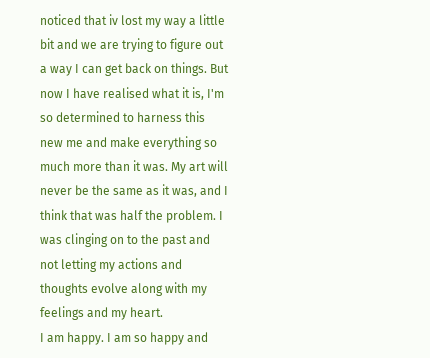noticed that iv lost my way a little bit and we are trying to figure out a way I can get back on things. But now I have realised what it is, I'm so determined to harness this new me and make everything so much more than it was. My art will never be the same as it was, and I think that was half the problem. I was clinging on to the past and not letting my actions and thoughts evolve along with my feelings and my heart.
I am happy. I am so happy and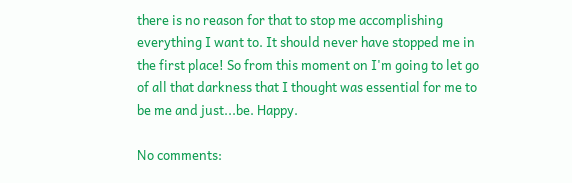there is no reason for that to stop me accomplishing everything I want to. It should never have stopped me in the first place! So from this moment on I'm going to let go of all that darkness that I thought was essential for me to be me and just...be. Happy.

No comments: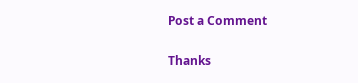Post a Comment

Thanks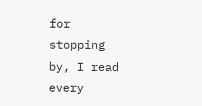for stopping by, I read every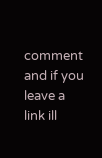comment and if you leave a link ill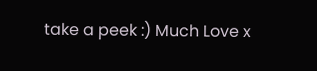take a peek :) Much Love x